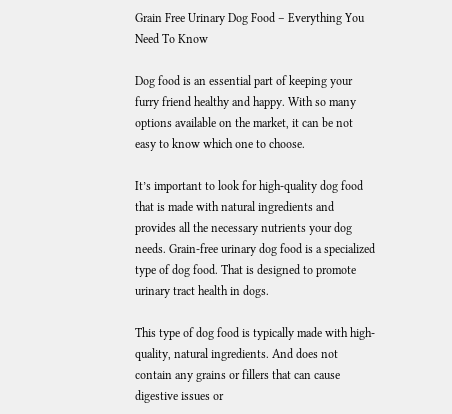Grain Free Urinary Dog Food – Everything You Need To Know

Dog food is an essential part of keeping your furry friend healthy and happy. With so many options available on the market, it can be not easy to know which one to choose.

It’s important to look for high-quality dog food that is made with natural ingredients and provides all the necessary nutrients your dog needs. Grain-free urinary dog food is a specialized type of dog food. That is designed to promote urinary tract health in dogs.

This type of dog food is typically made with high-quality, natural ingredients. And does not contain any grains or fillers that can cause digestive issues or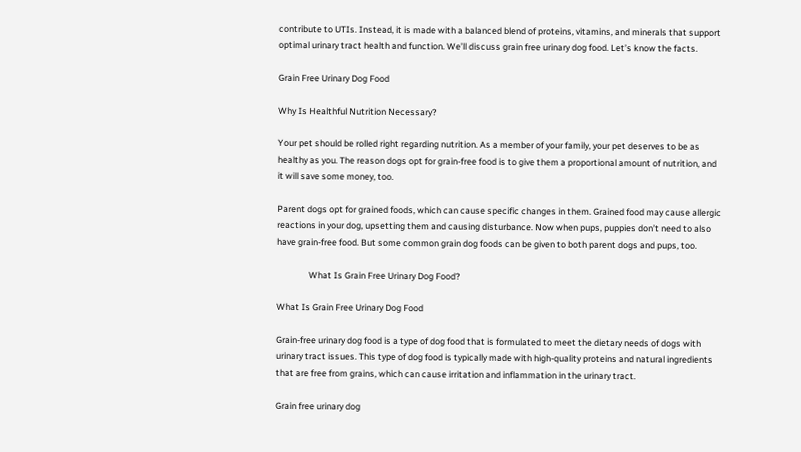contribute to UTIs. Instead, it is made with a balanced blend of proteins, vitamins, and minerals that support optimal urinary tract health and function. We’ll discuss grain free urinary dog food. Let’s know the facts.

Grain Free Urinary Dog Food

Why Is Healthful Nutrition Necessary?

Your pet should be rolled right regarding nutrition. As a member of your family, your pet deserves to be as healthy as you. The reason dogs opt for grain-free food is to give them a proportional amount of nutrition, and it will save some money, too.

Parent dogs opt for grained foods, which can cause specific changes in them. Grained food may cause allergic reactions in your dog, upsetting them and causing disturbance. Now when pups, puppies don’t need to also have grain-free food. But some common grain dog foods can be given to both parent dogs and pups, too.

                What Is Grain Free Urinary Dog Food?

What Is Grain Free Urinary Dog Food

Grain-free urinary dog food is a type of dog food that is formulated to meet the dietary needs of dogs with urinary tract issues. This type of dog food is typically made with high-quality proteins and natural ingredients that are free from grains, which can cause irritation and inflammation in the urinary tract.

Grain free urinary dog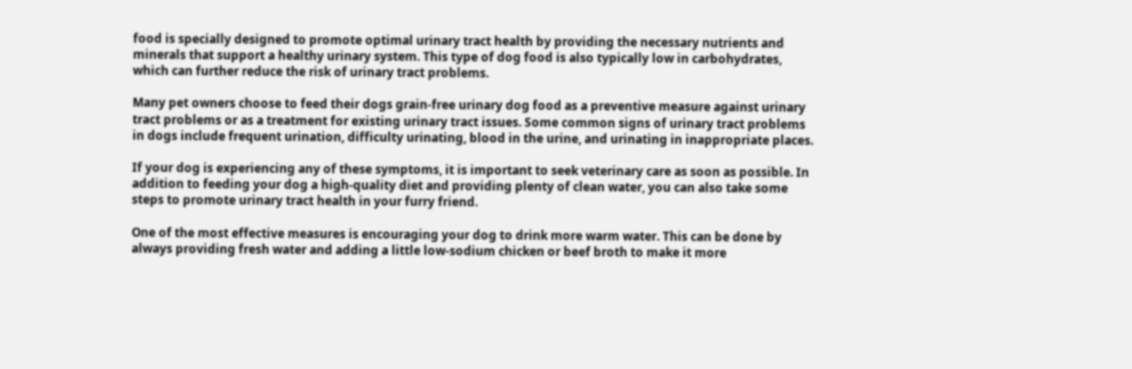food is specially designed to promote optimal urinary tract health by providing the necessary nutrients and minerals that support a healthy urinary system. This type of dog food is also typically low in carbohydrates, which can further reduce the risk of urinary tract problems.

Many pet owners choose to feed their dogs grain-free urinary dog food as a preventive measure against urinary tract problems or as a treatment for existing urinary tract issues. Some common signs of urinary tract problems in dogs include frequent urination, difficulty urinating, blood in the urine, and urinating in inappropriate places.

If your dog is experiencing any of these symptoms, it is important to seek veterinary care as soon as possible. In addition to feeding your dog a high-quality diet and providing plenty of clean water, you can also take some steps to promote urinary tract health in your furry friend.

One of the most effective measures is encouraging your dog to drink more warm water. This can be done by always providing fresh water and adding a little low-sodium chicken or beef broth to make it more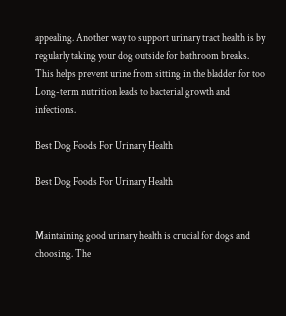appealing. Another way to support urinary tract health is by regularly taking your dog outside for bathroom breaks. This helps prevent urine from sitting in the bladder for too Long-term nutrition leads to bacterial growth and infections.

Best Dog Foods For Urinary Health

Best Dog Foods For Urinary Health


Maintaining good urinary health is crucial for dogs and choosing. The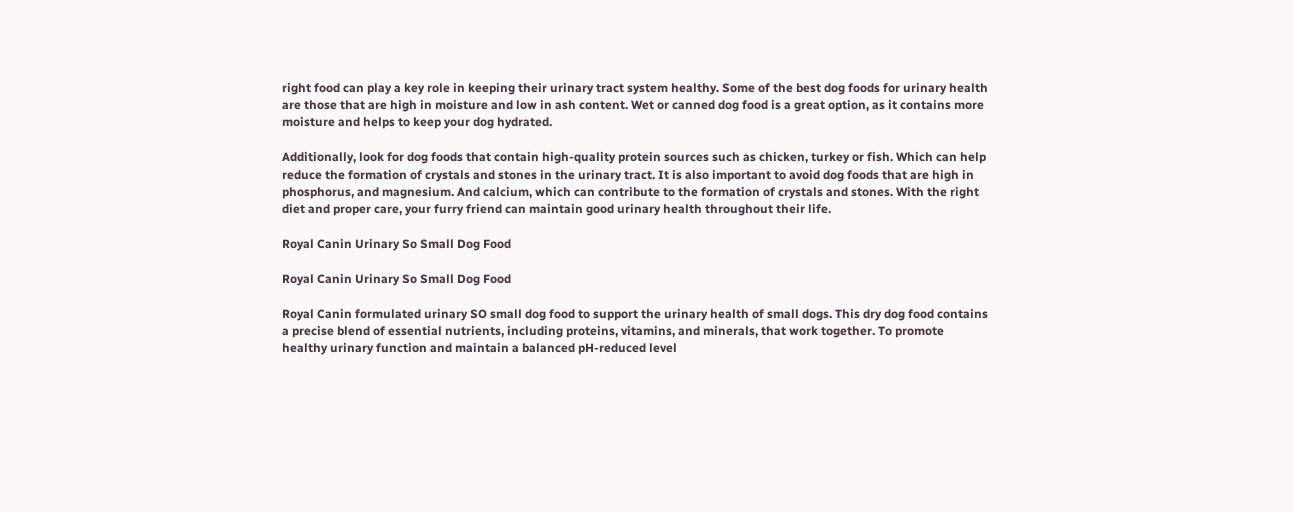right food can play a key role in keeping their urinary tract system healthy. Some of the best dog foods for urinary health are those that are high in moisture and low in ash content. Wet or canned dog food is a great option, as it contains more moisture and helps to keep your dog hydrated.

Additionally, look for dog foods that contain high-quality protein sources such as chicken, turkey or fish. Which can help reduce the formation of crystals and stones in the urinary tract. It is also important to avoid dog foods that are high in phosphorus, and magnesium. And calcium, which can contribute to the formation of crystals and stones. With the right diet and proper care, your furry friend can maintain good urinary health throughout their life.

Royal Canin Urinary So Small Dog Food

Royal Canin Urinary So Small Dog Food

Royal Canin formulated urinary SO small dog food to support the urinary health of small dogs. This dry dog food contains a precise blend of essential nutrients, including proteins, vitamins, and minerals, that work together. To promote healthy urinary function and maintain a balanced pH-reduced level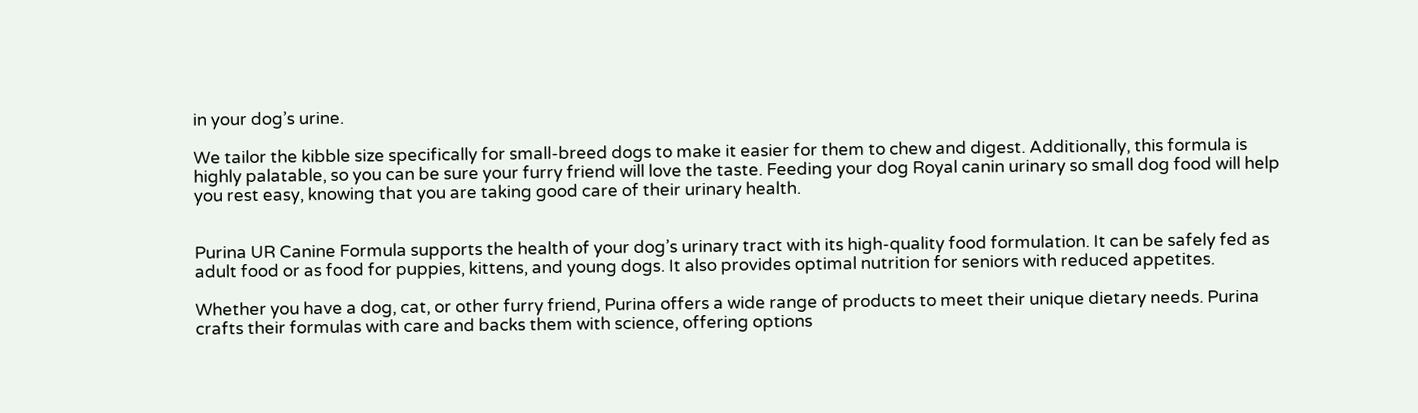in your dog’s urine.

We tailor the kibble size specifically for small-breed dogs to make it easier for them to chew and digest. Additionally, this formula is highly palatable, so you can be sure your furry friend will love the taste. Feeding your dog Royal canin urinary so small dog food will help you rest easy, knowing that you are taking good care of their urinary health.


Purina UR Canine Formula supports the health of your dog’s urinary tract with its high-quality food formulation. It can be safely fed as adult food or as food for puppies, kittens, and young dogs. It also provides optimal nutrition for seniors with reduced appetites.

Whether you have a dog, cat, or other furry friend, Purina offers a wide range of products to meet their unique dietary needs. Purina crafts their formulas with care and backs them with science, offering options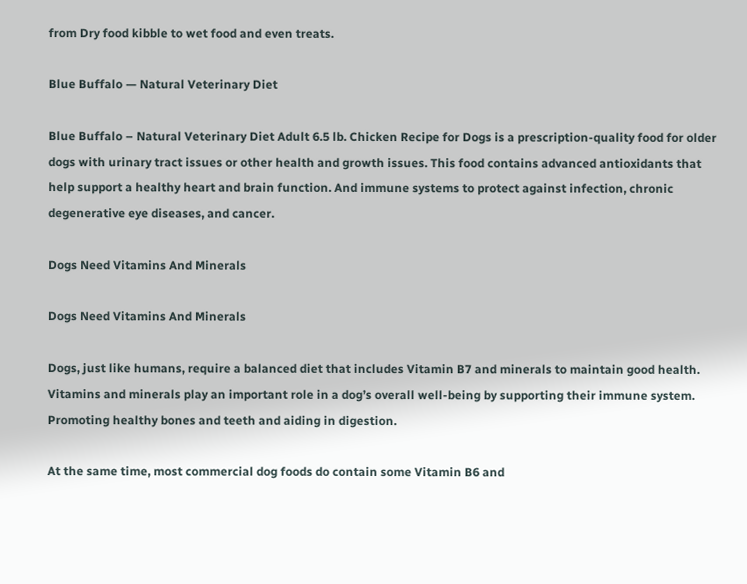from Dry food kibble to wet food and even treats.

Blue Buffalo — Natural Veterinary Diet

Blue Buffalo – Natural Veterinary Diet Adult 6.5 lb. Chicken Recipe for Dogs is a prescription-quality food for older dogs with urinary tract issues or other health and growth issues. This food contains advanced antioxidants that help support a healthy heart and brain function. And immune systems to protect against infection, chronic degenerative eye diseases, and cancer.

Dogs Need Vitamins And Minerals

Dogs Need Vitamins And Minerals

Dogs, just like humans, require a balanced diet that includes Vitamin B7 and minerals to maintain good health. Vitamins and minerals play an important role in a dog’s overall well-being by supporting their immune system. Promoting healthy bones and teeth and aiding in digestion.

At the same time, most commercial dog foods do contain some Vitamin B6 and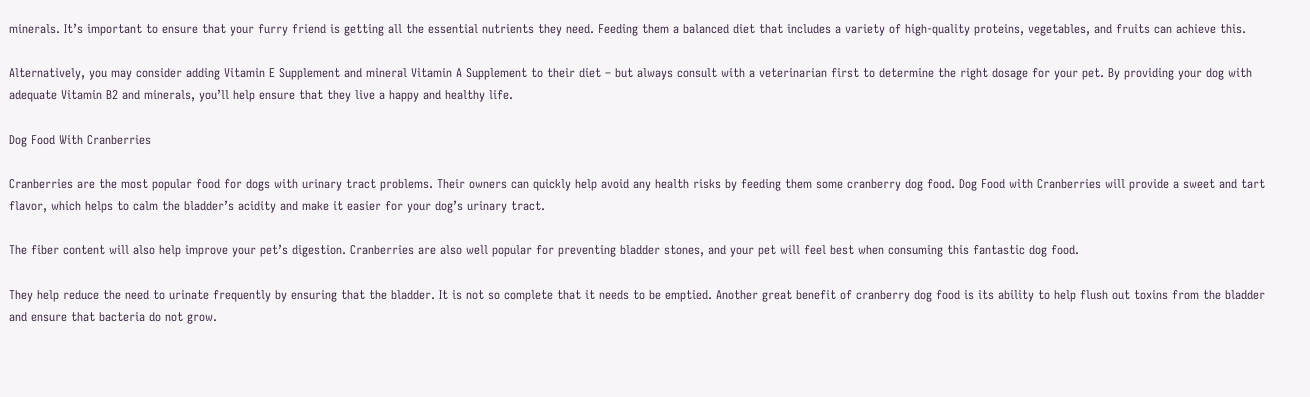minerals. It’s important to ensure that your furry friend is getting all the essential nutrients they need. Feeding them a balanced diet that includes a variety of high-quality proteins, vegetables, and fruits can achieve this.

Alternatively, you may consider adding Vitamin E Supplement and mineral Vitamin A Supplement to their diet – but always consult with a veterinarian first to determine the right dosage for your pet. By providing your dog with adequate Vitamin B2 and minerals, you’ll help ensure that they live a happy and healthy life.

Dog Food With Cranberries

Cranberries are the most popular food for dogs with urinary tract problems. Their owners can quickly help avoid any health risks by feeding them some cranberry dog food. Dog Food with Cranberries will provide a sweet and tart flavor, which helps to calm the bladder’s acidity and make it easier for your dog’s urinary tract.

The fiber content will also help improve your pet’s digestion. Cranberries are also well popular for preventing bladder stones, and your pet will feel best when consuming this fantastic dog food.

They help reduce the need to urinate frequently by ensuring that the bladder. It is not so complete that it needs to be emptied. Another great benefit of cranberry dog food is its ability to help flush out toxins from the bladder and ensure that bacteria do not grow.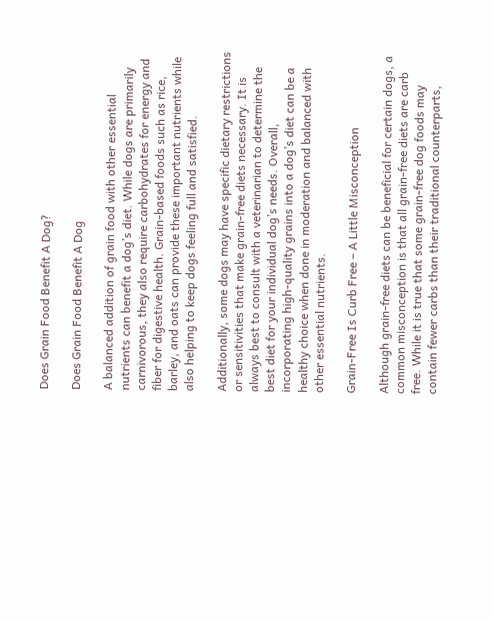Does Grain Food Benefit A Dog?

Does Grain Food Benefit A Dog

A balanced addition of grain food with other essential nutrients can benefit a dog’s diet. While dogs are primarily carnivorous, they also require carbohydrates for energy and fiber for digestive health. Grain-based foods such as rice, barley, and oats can provide these important nutrients while also helping to keep dogs feeling full and satisfied.

Additionally, some dogs may have specific dietary restrictions or sensitivities that make grain-free diets necessary. It is always best to consult with a veterinarian to determine the best diet for your individual dog’s needs. Overall, incorporating high-quality grains into a dog’s diet can be a healthy choice when done in moderation and balanced with other essential nutrients.

Grain-Free Is Curb Free – A Little Misconception

Although grain-free diets can be beneficial for certain dogs, a common misconception is that all grain-free diets are carb free. While it is true that some grain-free dog foods may contain fewer carbs than their traditional counterparts,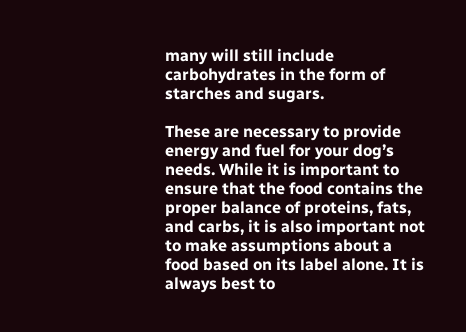many will still include carbohydrates in the form of starches and sugars.

These are necessary to provide energy and fuel for your dog’s needs. While it is important to ensure that the food contains the proper balance of proteins, fats, and carbs, it is also important not to make assumptions about a food based on its label alone. It is always best to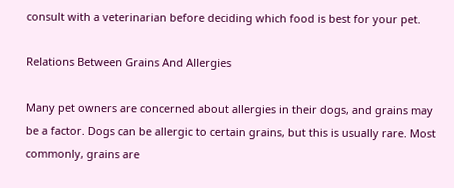consult with a veterinarian before deciding which food is best for your pet.

Relations Between Grains And Allergies

Many pet owners are concerned about allergies in their dogs, and grains may be a factor. Dogs can be allergic to certain grains, but this is usually rare. Most commonly, grains are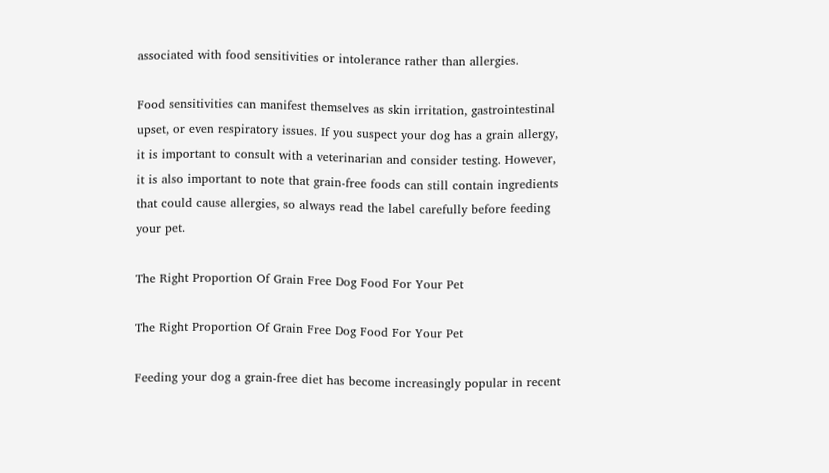associated with food sensitivities or intolerance rather than allergies.

Food sensitivities can manifest themselves as skin irritation, gastrointestinal upset, or even respiratory issues. If you suspect your dog has a grain allergy, it is important to consult with a veterinarian and consider testing. However, it is also important to note that grain-free foods can still contain ingredients that could cause allergies, so always read the label carefully before feeding your pet.

The Right Proportion Of Grain Free Dog Food For Your Pet

The Right Proportion Of Grain Free Dog Food For Your Pet

Feeding your dog a grain-free diet has become increasingly popular in recent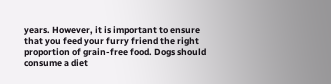years. However, it is important to ensure that you feed your furry friend the right proportion of grain-free food. Dogs should consume a diet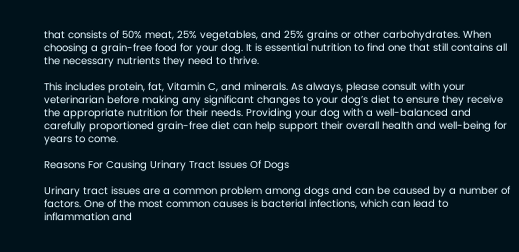that consists of 50% meat, 25% vegetables, and 25% grains or other carbohydrates. When choosing a grain-free food for your dog. It is essential nutrition to find one that still contains all the necessary nutrients they need to thrive.

This includes protein, fat, Vitamin C, and minerals. As always, please consult with your veterinarian before making any significant changes to your dog’s diet to ensure they receive the appropriate nutrition for their needs. Providing your dog with a well-balanced and carefully proportioned grain-free diet can help support their overall health and well-being for years to come.

Reasons For Causing Urinary Tract Issues Of Dogs

Urinary tract issues are a common problem among dogs and can be caused by a number of factors. One of the most common causes is bacterial infections, which can lead to inflammation and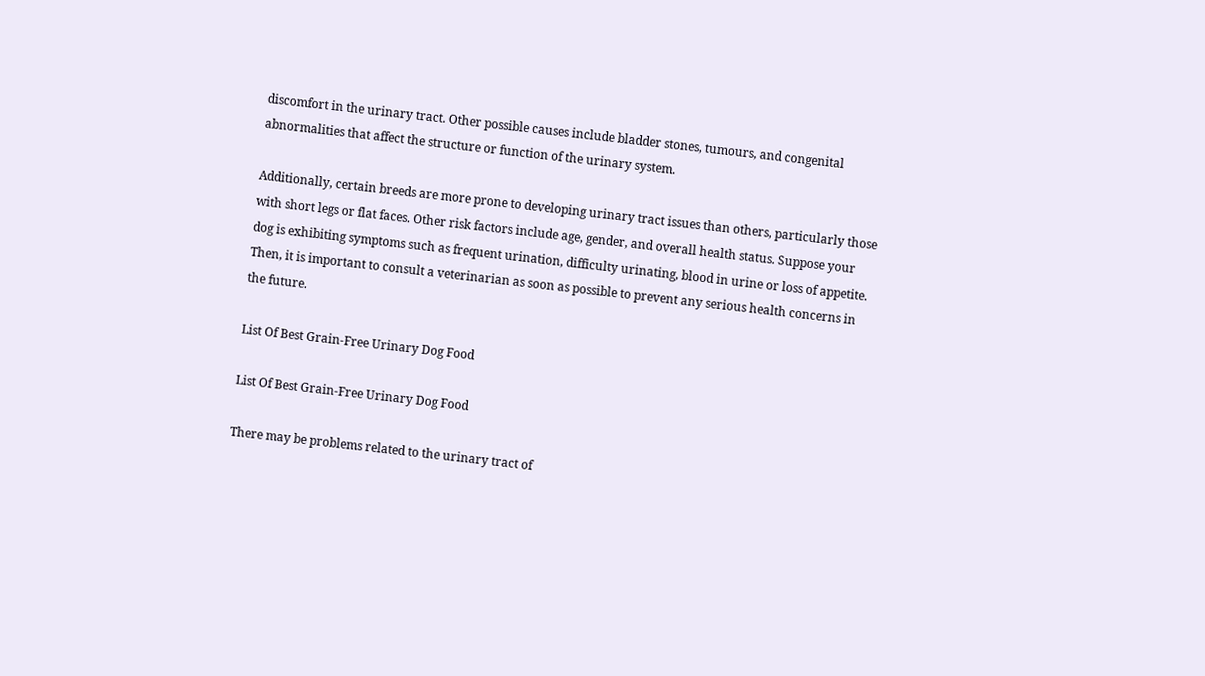discomfort in the urinary tract. Other possible causes include bladder stones, tumours, and congenital abnormalities that affect the structure or function of the urinary system.

Additionally, certain breeds are more prone to developing urinary tract issues than others, particularly those with short legs or flat faces. Other risk factors include age, gender, and overall health status. Suppose your dog is exhibiting symptoms such as frequent urination, difficulty urinating, blood in urine or loss of appetite. Then, it is important to consult a veterinarian as soon as possible to prevent any serious health concerns in the future.

List Of Best Grain-Free Urinary Dog Food

List Of Best Grain-Free Urinary Dog Food

There may be problems related to the urinary tract of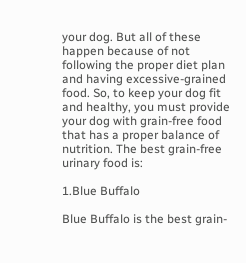your dog. But all of these happen because of not following the proper diet plan and having excessive-grained food. So, to keep your dog fit and healthy, you must provide your dog with grain-free food that has a proper balance of nutrition. The best grain-free urinary food is:

1.Blue Buffalo

Blue Buffalo is the best grain-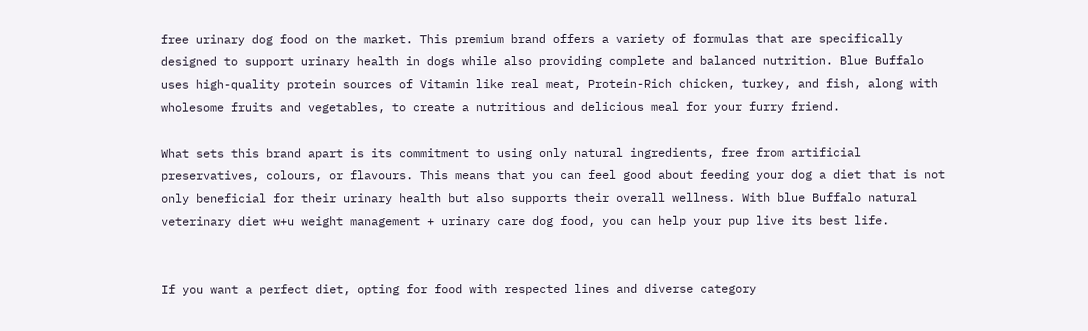free urinary dog food on the market. This premium brand offers a variety of formulas that are specifically designed to support urinary health in dogs while also providing complete and balanced nutrition. Blue Buffalo uses high-quality protein sources of Vitamin like real meat, Protein-Rich chicken, turkey, and fish, along with wholesome fruits and vegetables, to create a nutritious and delicious meal for your furry friend.

What sets this brand apart is its commitment to using only natural ingredients, free from artificial preservatives, colours, or flavours. This means that you can feel good about feeding your dog a diet that is not only beneficial for their urinary health but also supports their overall wellness. With blue Buffalo natural veterinary diet w+u weight management + urinary care dog food, you can help your pup live its best life.


If you want a perfect diet, opting for food with respected lines and diverse category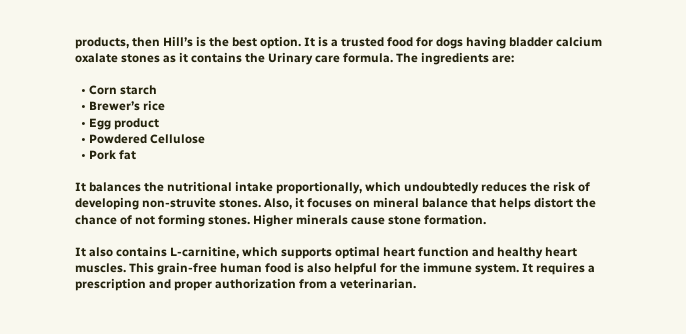products, then Hill’s is the best option. It is a trusted food for dogs having bladder calcium oxalate stones as it contains the Urinary care formula. The ingredients are:

  • Corn starch
  • Brewer’s rice
  • Egg product
  • Powdered Cellulose
  • Pork fat

It balances the nutritional intake proportionally, which undoubtedly reduces the risk of developing non-struvite stones. Also, it focuses on mineral balance that helps distort the chance of not forming stones. Higher minerals cause stone formation.

It also contains L-carnitine, which supports optimal heart function and healthy heart muscles. This grain-free human food is also helpful for the immune system. It requires a prescription and proper authorization from a veterinarian.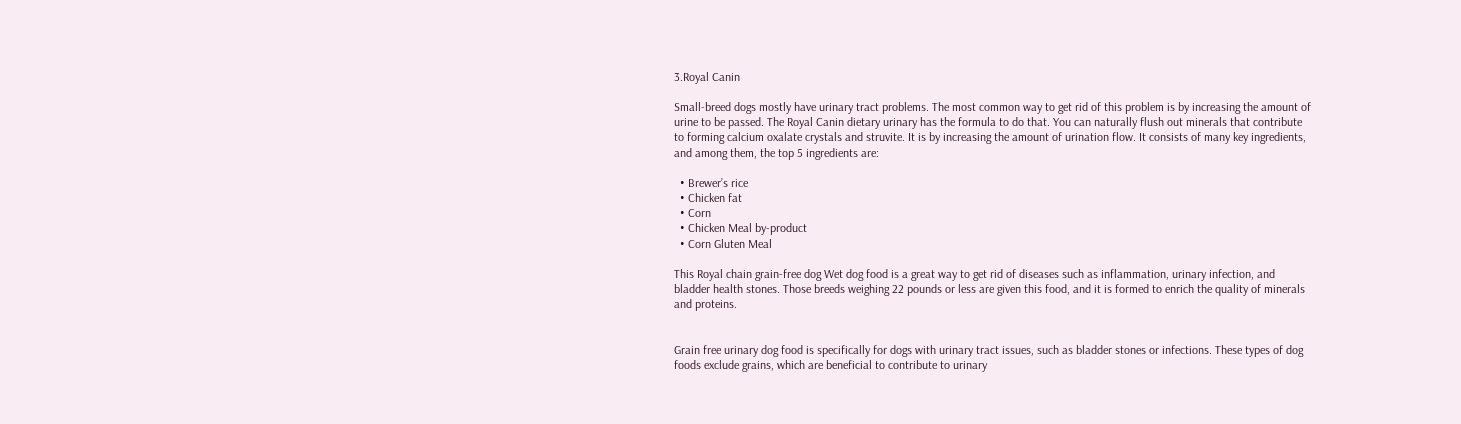3.Royal Canin

Small-breed dogs mostly have urinary tract problems. The most common way to get rid of this problem is by increasing the amount of urine to be passed. The Royal Canin dietary urinary has the formula to do that. You can naturally flush out minerals that contribute to forming calcium oxalate crystals and struvite. It is by increasing the amount of urination flow. It consists of many key ingredients, and among them, the top 5 ingredients are:

  • Brewer’s rice
  • Chicken fat
  • Corn
  • Chicken Meal by-product
  • Corn Gluten Meal

This Royal chain grain-free dog Wet dog food is a great way to get rid of diseases such as inflammation, urinary infection, and bladder health stones. Those breeds weighing 22 pounds or less are given this food, and it is formed to enrich the quality of minerals and proteins.


Grain free urinary dog food is specifically for dogs with urinary tract issues, such as bladder stones or infections. These types of dog foods exclude grains, which are beneficial to contribute to urinary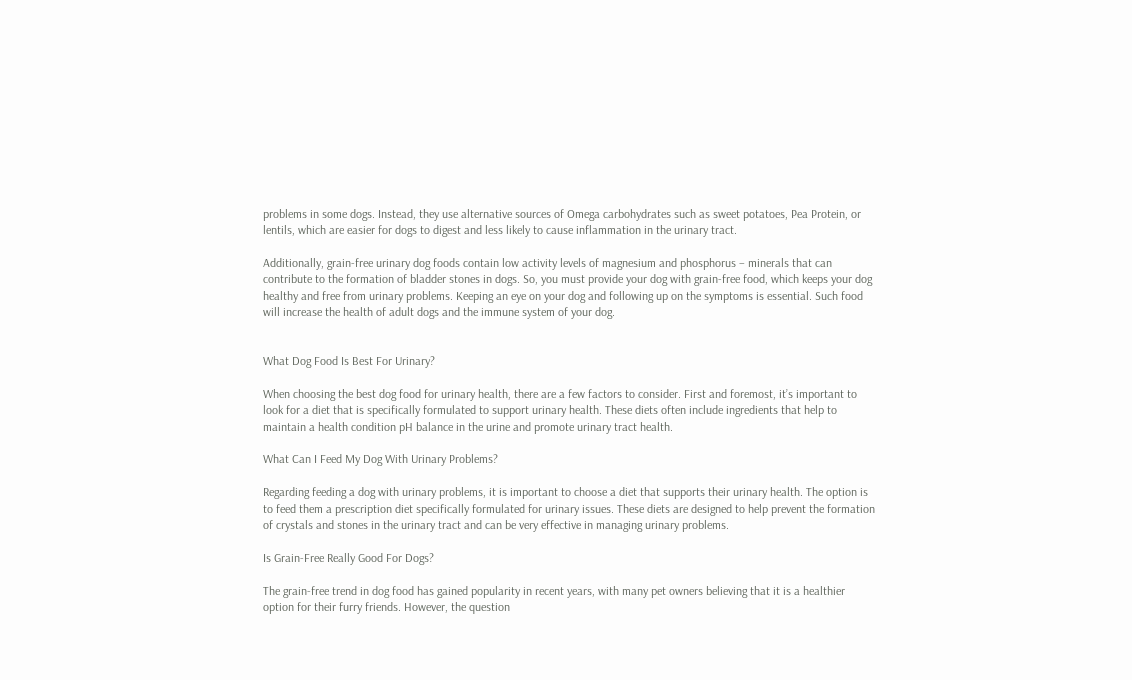problems in some dogs. Instead, they use alternative sources of Omega carbohydrates such as sweet potatoes, Pea Protein, or lentils, which are easier for dogs to digest and less likely to cause inflammation in the urinary tract.

Additionally, grain-free urinary dog foods contain low activity levels of magnesium and phosphorus – minerals that can contribute to the formation of bladder stones in dogs. So, you must provide your dog with grain-free food, which keeps your dog healthy and free from urinary problems. Keeping an eye on your dog and following up on the symptoms is essential. Such food will increase the health of adult dogs and the immune system of your dog.


What Dog Food Is Best For Urinary?

When choosing the best dog food for urinary health, there are a few factors to consider. First and foremost, it’s important to look for a diet that is specifically formulated to support urinary health. These diets often include ingredients that help to maintain a health condition pH balance in the urine and promote urinary tract health.

What Can I Feed My Dog With Urinary Problems?

Regarding feeding a dog with urinary problems, it is important to choose a diet that supports their urinary health. The option is to feed them a prescription diet specifically formulated for urinary issues. These diets are designed to help prevent the formation of crystals and stones in the urinary tract and can be very effective in managing urinary problems.

Is Grain-Free Really Good For Dogs?

The grain-free trend in dog food has gained popularity in recent years, with many pet owners believing that it is a healthier option for their furry friends. However, the question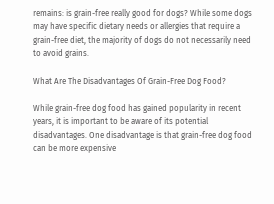remains: is grain-free really good for dogs? While some dogs may have specific dietary needs or allergies that require a grain-free diet, the majority of dogs do not necessarily need to avoid grains.

What Are The Disadvantages Of Grain-Free Dog Food?

While grain-free dog food has gained popularity in recent years, it is important to be aware of its potential disadvantages. One disadvantage is that grain-free dog food can be more expensive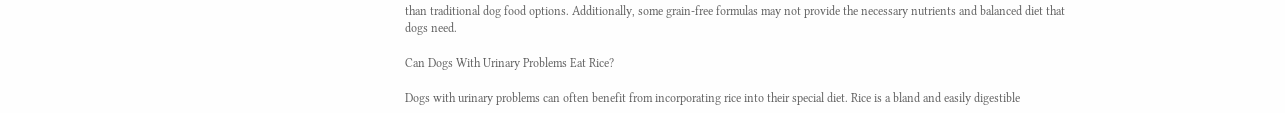than traditional dog food options. Additionally, some grain-free formulas may not provide the necessary nutrients and balanced diet that dogs need.

Can Dogs With Urinary Problems Eat Rice?

Dogs with urinary problems can often benefit from incorporating rice into their special diet. Rice is a bland and easily digestible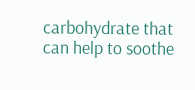carbohydrate that can help to soothe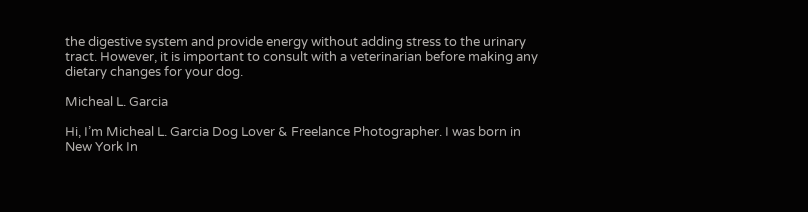the digestive system and provide energy without adding stress to the urinary tract. However, it is important to consult with a veterinarian before making any dietary changes for your dog.

Micheal L. Garcia

Hi, I’m Micheal L. Garcia Dog Lover & Freelance Photographer. I was born in New York In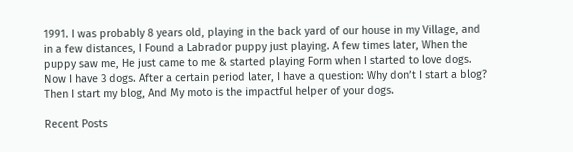1991. I was probably 8 years old, playing in the back yard of our house in my Village, and in a few distances, I Found a Labrador puppy just playing. A few times later, When the puppy saw me, He just came to me & started playing Form when I started to love dogs. Now I have 3 dogs. After a certain period later, I have a question: Why don’t I start a blog? Then I start my blog, And My moto is the impactful helper of your dogs.

Recent Posts